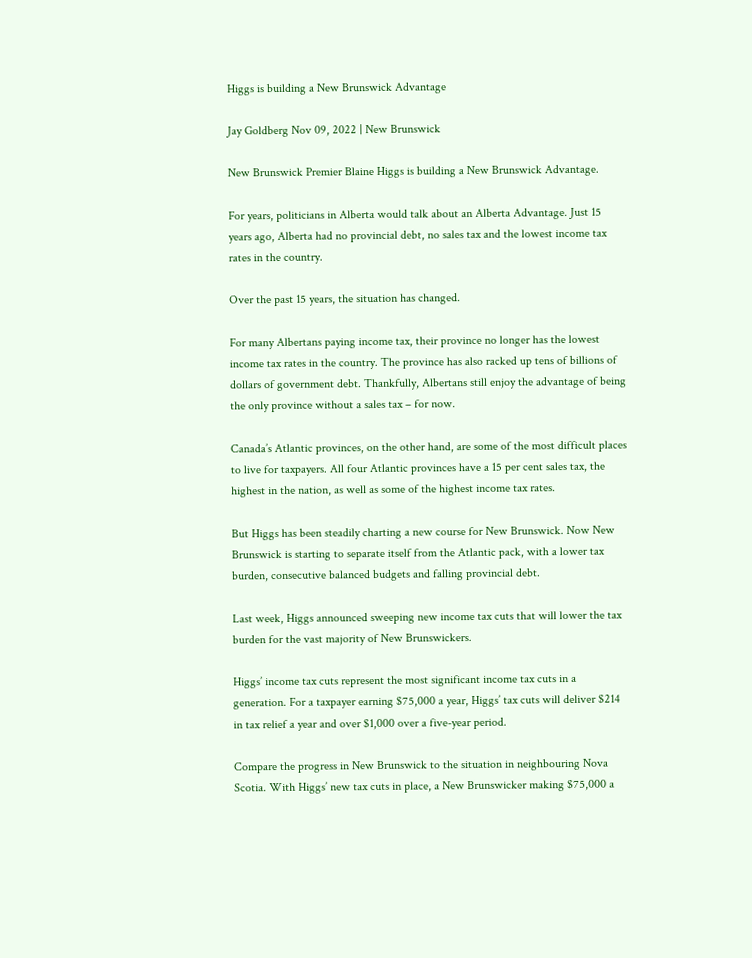Higgs is building a New Brunswick Advantage

Jay Goldberg Nov 09, 2022 | New Brunswick

New Brunswick Premier Blaine Higgs is building a New Brunswick Advantage.

For years, politicians in Alberta would talk about an Alberta Advantage. Just 15 years ago, Alberta had no provincial debt, no sales tax and the lowest income tax rates in the country.

Over the past 15 years, the situation has changed.

For many Albertans paying income tax, their province no longer has the lowest income tax rates in the country. The province has also racked up tens of billions of dollars of government debt. Thankfully, Albertans still enjoy the advantage of being the only province without a sales tax – for now.

Canada’s Atlantic provinces, on the other hand, are some of the most difficult places to live for taxpayers. All four Atlantic provinces have a 15 per cent sales tax, the highest in the nation, as well as some of the highest income tax rates.

But Higgs has been steadily charting a new course for New Brunswick. Now New Brunswick is starting to separate itself from the Atlantic pack, with a lower tax burden, consecutive balanced budgets and falling provincial debt.

Last week, Higgs announced sweeping new income tax cuts that will lower the tax burden for the vast majority of New Brunswickers.

Higgs’ income tax cuts represent the most significant income tax cuts in a generation. For a taxpayer earning $75,000 a year, Higgs’ tax cuts will deliver $214 in tax relief a year and over $1,000 over a five-year period.

Compare the progress in New Brunswick to the situation in neighbouring Nova Scotia. With Higgs’ new tax cuts in place, a New Brunswicker making $75,000 a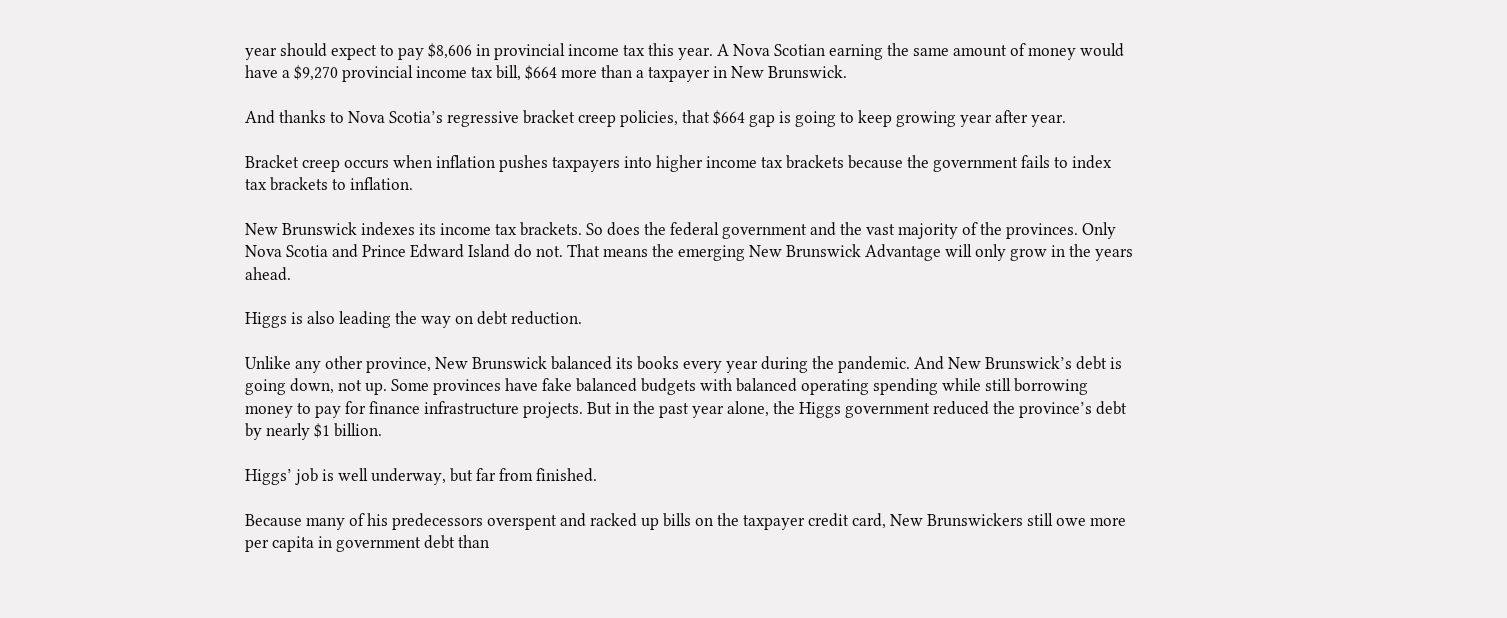year should expect to pay $8,606 in provincial income tax this year. A Nova Scotian earning the same amount of money would have a $9,270 provincial income tax bill, $664 more than a taxpayer in New Brunswick.

And thanks to Nova Scotia’s regressive bracket creep policies, that $664 gap is going to keep growing year after year.

Bracket creep occurs when inflation pushes taxpayers into higher income tax brackets because the government fails to index tax brackets to inflation.

New Brunswick indexes its income tax brackets. So does the federal government and the vast majority of the provinces. Only Nova Scotia and Prince Edward Island do not. That means the emerging New Brunswick Advantage will only grow in the years ahead.

Higgs is also leading the way on debt reduction.

Unlike any other province, New Brunswick balanced its books every year during the pandemic. And New Brunswick’s debt is going down, not up. Some provinces have fake balanced budgets with balanced operating spending while still borrowing money to pay for finance infrastructure projects. But in the past year alone, the Higgs government reduced the province’s debt by nearly $1 billion.

Higgs’ job is well underway, but far from finished.

Because many of his predecessors overspent and racked up bills on the taxpayer credit card, New Brunswickers still owe more per capita in government debt than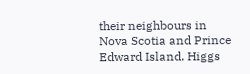their neighbours in Nova Scotia and Prince Edward Island. Higgs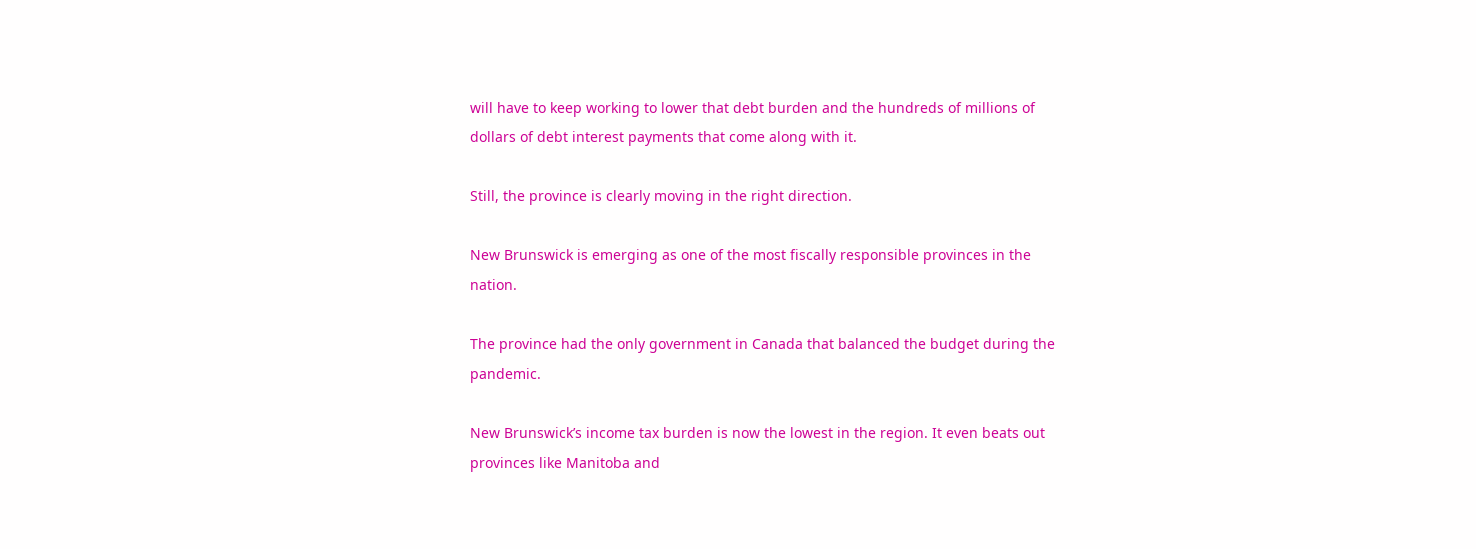will have to keep working to lower that debt burden and the hundreds of millions of dollars of debt interest payments that come along with it.

Still, the province is clearly moving in the right direction.

New Brunswick is emerging as one of the most fiscally responsible provinces in the nation.

The province had the only government in Canada that balanced the budget during the pandemic.

New Brunswick’s income tax burden is now the lowest in the region. It even beats out provinces like Manitoba and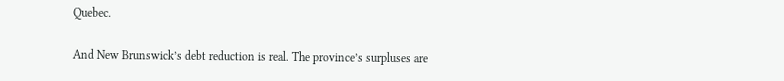Quebec.

And New Brunswick’s debt reduction is real. The province’s surpluses are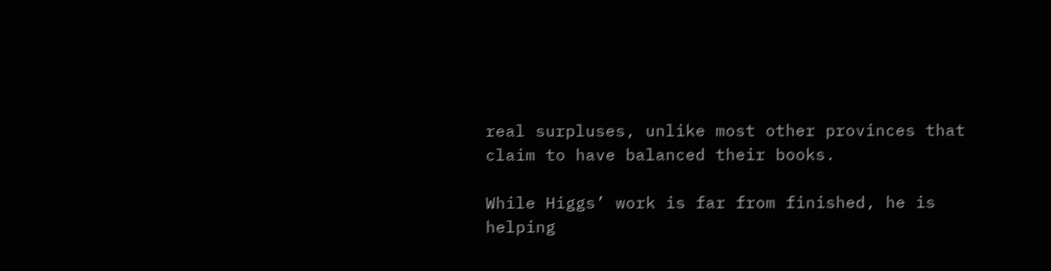real surpluses, unlike most other provinces that claim to have balanced their books.

While Higgs’ work is far from finished, he is helping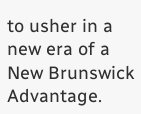to usher in a new era of a New Brunswick Advantage.